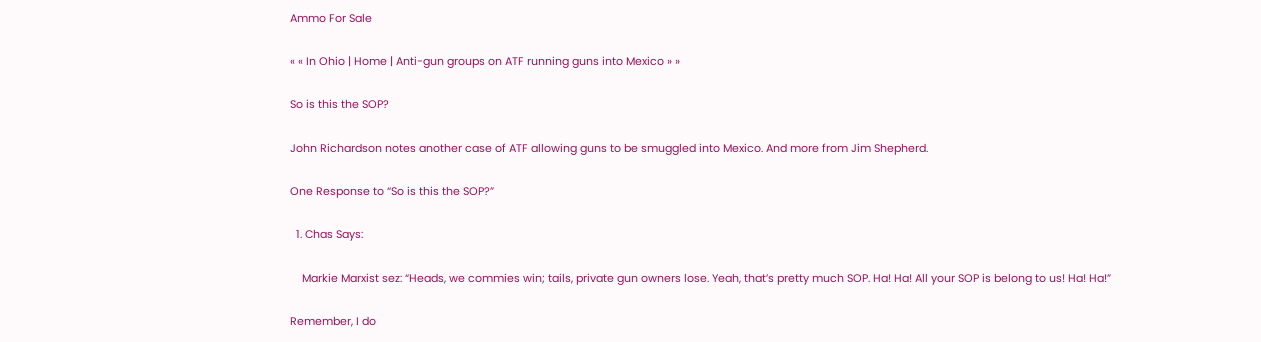Ammo For Sale

« « In Ohio | Home | Anti-gun groups on ATF running guns into Mexico » »

So is this the SOP?

John Richardson notes another case of ATF allowing guns to be smuggled into Mexico. And more from Jim Shepherd.

One Response to “So is this the SOP?”

  1. Chas Says:

    Markie Marxist sez: “Heads, we commies win; tails, private gun owners lose. Yeah, that’s pretty much SOP. Ha! Ha! All your SOP is belong to us! Ha! Ha!”

Remember, I do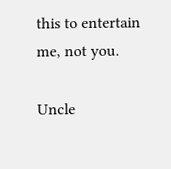this to entertain me, not you.

Uncle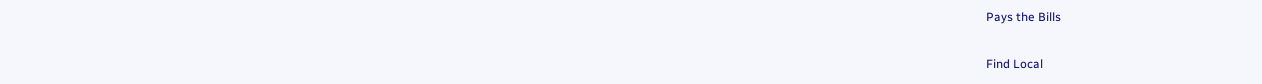Pays the Bills

Find Local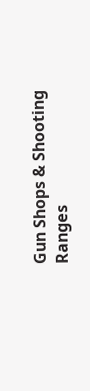Gun Shops & Shooting Ranges